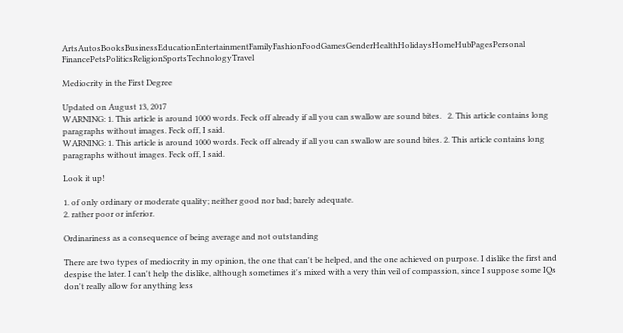ArtsAutosBooksBusinessEducationEntertainmentFamilyFashionFoodGamesGenderHealthHolidaysHomeHubPagesPersonal FinancePetsPoliticsReligionSportsTechnologyTravel

Mediocrity in the First Degree

Updated on August 13, 2017
WARNING: 1. This article is around 1000 words. Feck off already if all you can swallow are sound bites.   2. This article contains long paragraphs without images. Feck off, I said.
WARNING: 1. This article is around 1000 words. Feck off already if all you can swallow are sound bites. 2. This article contains long paragraphs without images. Feck off, I said.

Look it up!

1. of only ordinary or moderate quality; neither good nor bad; barely adequate.
2. rather poor or inferior.

Ordinariness as a consequence of being average and not outstanding

There are two types of mediocrity in my opinion, the one that can't be helped, and the one achieved on purpose. I dislike the first and despise the later. I can't help the dislike, although sometimes it's mixed with a very thin veil of compassion, since I suppose some IQs don't really allow for anything less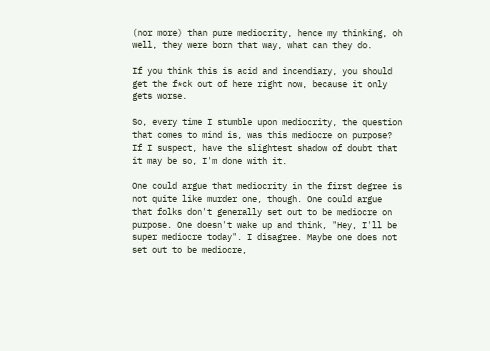(nor more) than pure mediocrity, hence my thinking, oh well, they were born that way, what can they do.

If you think this is acid and incendiary, you should get the f*ck out of here right now, because it only gets worse.

So, every time I stumble upon mediocrity, the question that comes to mind is, was this mediocre on purpose? If I suspect, have the slightest shadow of doubt that it may be so, I'm done with it.

One could argue that mediocrity in the first degree is not quite like murder one, though. One could argue that folks don't generally set out to be mediocre on purpose. One doesn't wake up and think, "Hey, I'll be super mediocre today". I disagree. Maybe one does not set out to be mediocre,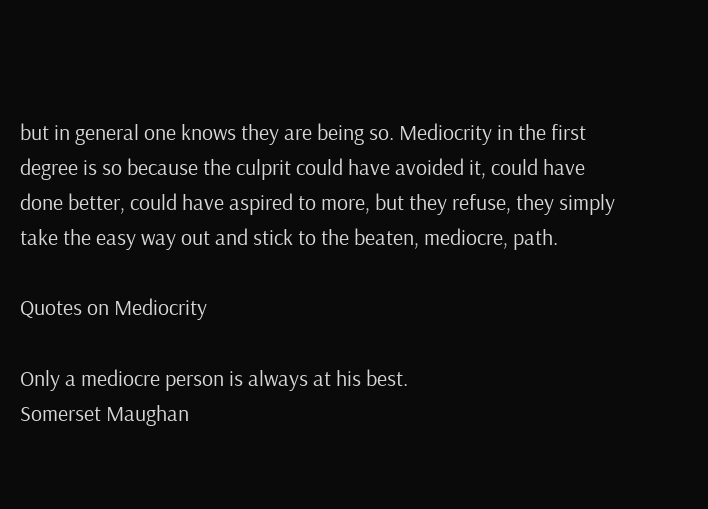but in general one knows they are being so. Mediocrity in the first degree is so because the culprit could have avoided it, could have done better, could have aspired to more, but they refuse, they simply take the easy way out and stick to the beaten, mediocre, path.

Quotes on Mediocrity

Only a mediocre person is always at his best.
Somerset Maughan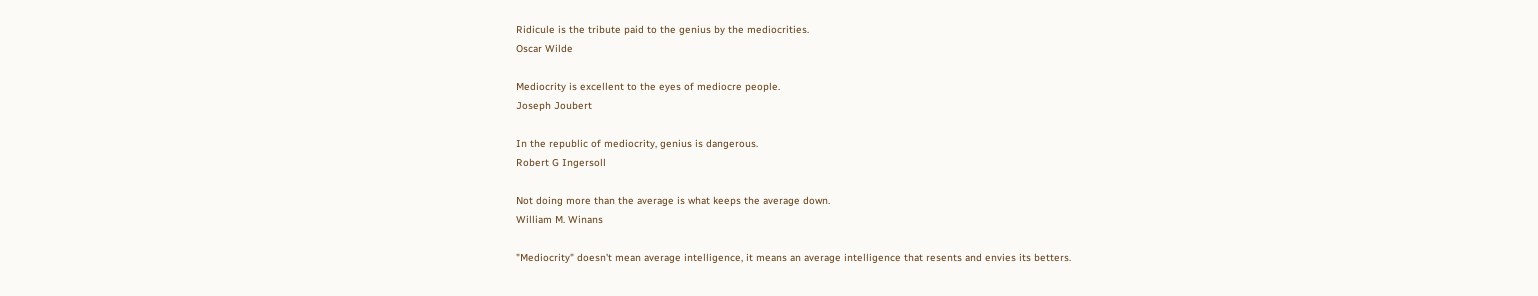Ridicule is the tribute paid to the genius by the mediocrities.
Oscar Wilde

Mediocrity is excellent to the eyes of mediocre people.
Joseph Joubert

In the republic of mediocrity, genius is dangerous.
Robert G Ingersoll

Not doing more than the average is what keeps the average down.
William M. Winans

"Mediocrity" doesn't mean average intelligence, it means an average intelligence that resents and envies its betters.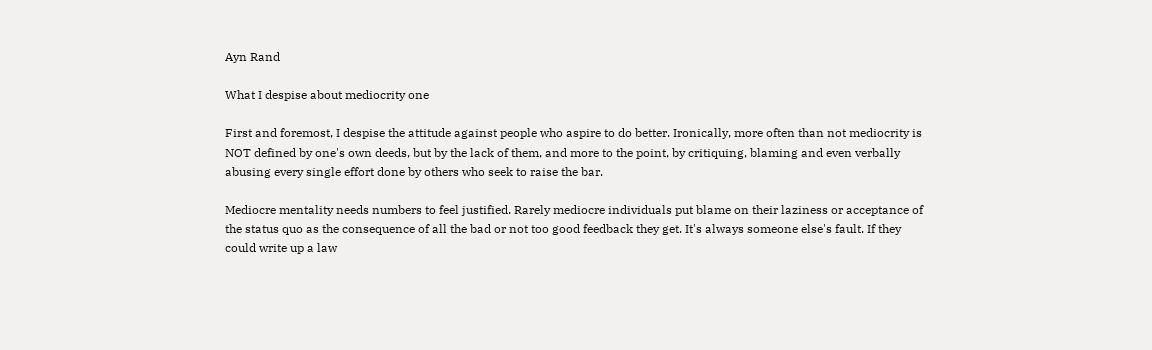Ayn Rand

What I despise about mediocrity one

First and foremost, I despise the attitude against people who aspire to do better. Ironically, more often than not mediocrity is NOT defined by one's own deeds, but by the lack of them, and more to the point, by critiquing, blaming and even verbally abusing every single effort done by others who seek to raise the bar.

Mediocre mentality needs numbers to feel justified. Rarely mediocre individuals put blame on their laziness or acceptance of the status quo as the consequence of all the bad or not too good feedback they get. It's always someone else's fault. If they could write up a law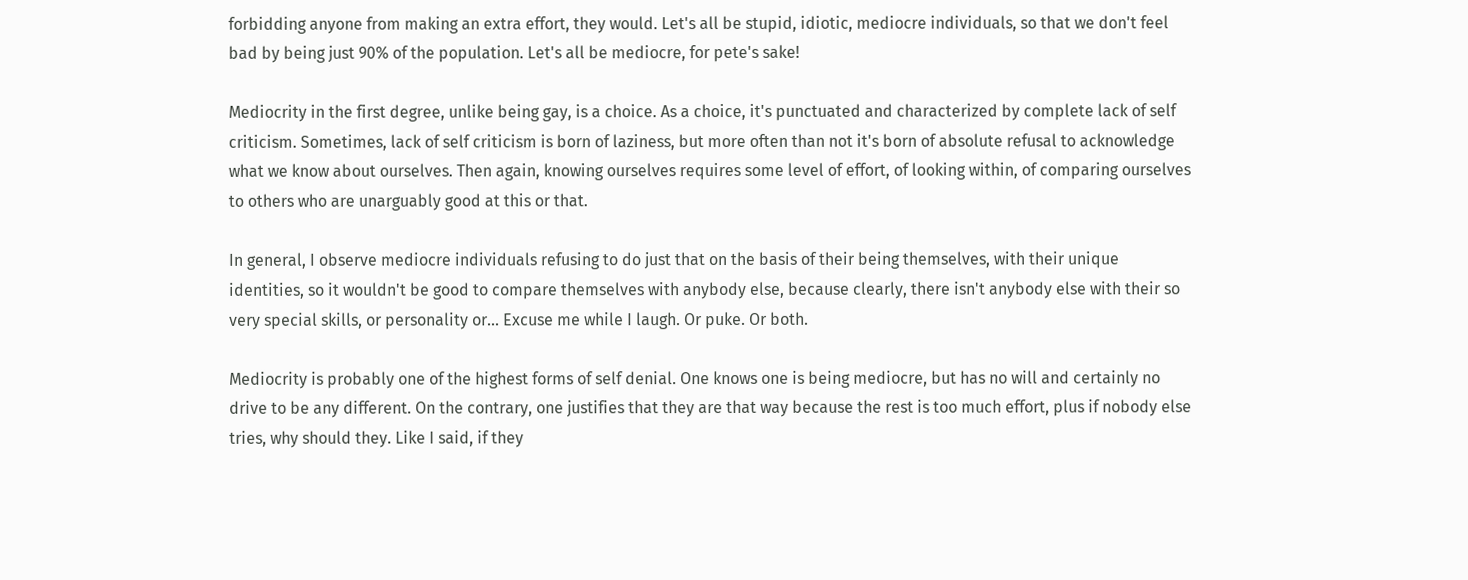forbidding anyone from making an extra effort, they would. Let's all be stupid, idiotic, mediocre individuals, so that we don't feel bad by being just 90% of the population. Let's all be mediocre, for pete's sake!

Mediocrity in the first degree, unlike being gay, is a choice. As a choice, it's punctuated and characterized by complete lack of self criticism. Sometimes, lack of self criticism is born of laziness, but more often than not it's born of absolute refusal to acknowledge what we know about ourselves. Then again, knowing ourselves requires some level of effort, of looking within, of comparing ourselves to others who are unarguably good at this or that.

In general, I observe mediocre individuals refusing to do just that on the basis of their being themselves, with their unique identities, so it wouldn't be good to compare themselves with anybody else, because clearly, there isn't anybody else with their so very special skills, or personality or... Excuse me while I laugh. Or puke. Or both.

Mediocrity is probably one of the highest forms of self denial. One knows one is being mediocre, but has no will and certainly no drive to be any different. On the contrary, one justifies that they are that way because the rest is too much effort, plus if nobody else tries, why should they. Like I said, if they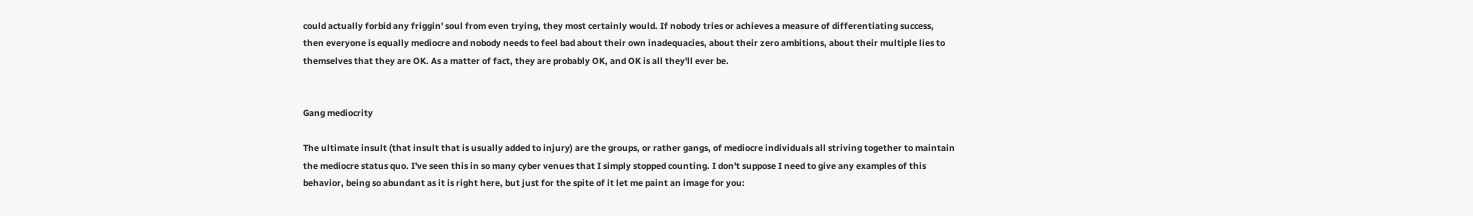could actually forbid any friggin' soul from even trying, they most certainly would. If nobody tries or achieves a measure of differentiating success, then everyone is equally mediocre and nobody needs to feel bad about their own inadequacies, about their zero ambitions, about their multiple lies to themselves that they are OK. As a matter of fact, they are probably OK, and OK is all they'll ever be.


Gang mediocrity

The ultimate insult (that insult that is usually added to injury) are the groups, or rather gangs, of mediocre individuals all striving together to maintain the mediocre status quo. I've seen this in so many cyber venues that I simply stopped counting. I don't suppose I need to give any examples of this behavior, being so abundant as it is right here, but just for the spite of it let me paint an image for you: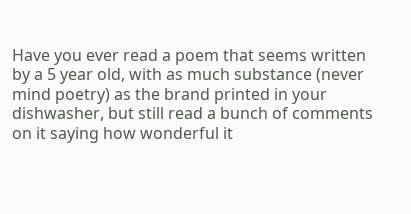Have you ever read a poem that seems written by a 5 year old, with as much substance (never mind poetry) as the brand printed in your dishwasher, but still read a bunch of comments on it saying how wonderful it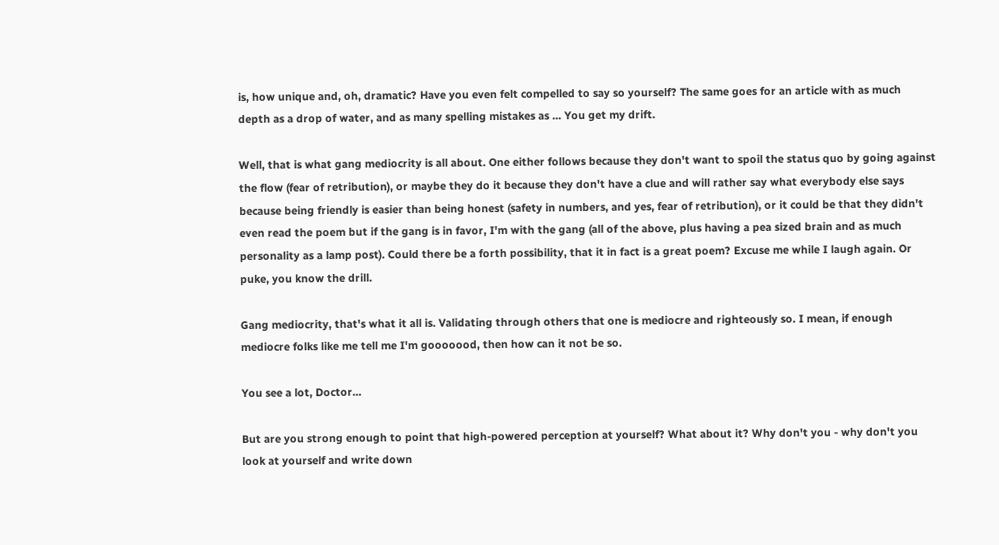is, how unique and, oh, dramatic? Have you even felt compelled to say so yourself? The same goes for an article with as much depth as a drop of water, and as many spelling mistakes as ... You get my drift.

Well, that is what gang mediocrity is all about. One either follows because they don't want to spoil the status quo by going against the flow (fear of retribution), or maybe they do it because they don't have a clue and will rather say what everybody else says because being friendly is easier than being honest (safety in numbers, and yes, fear of retribution), or it could be that they didn't even read the poem but if the gang is in favor, I'm with the gang (all of the above, plus having a pea sized brain and as much personality as a lamp post). Could there be a forth possibility, that it in fact is a great poem? Excuse me while I laugh again. Or puke, you know the drill.

Gang mediocrity, that's what it all is. Validating through others that one is mediocre and righteously so. I mean, if enough mediocre folks like me tell me I'm gooooood, then how can it not be so.

You see a lot, Doctor...

But are you strong enough to point that high-powered perception at yourself? What about it? Why don't you - why don't you look at yourself and write down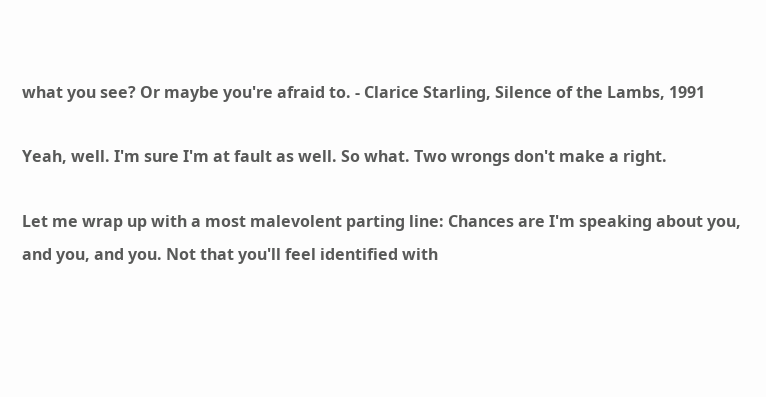what you see? Or maybe you're afraid to. - Clarice Starling, Silence of the Lambs, 1991

Yeah, well. I'm sure I'm at fault as well. So what. Two wrongs don't make a right.

Let me wrap up with a most malevolent parting line: Chances are I'm speaking about you, and you, and you. Not that you'll feel identified with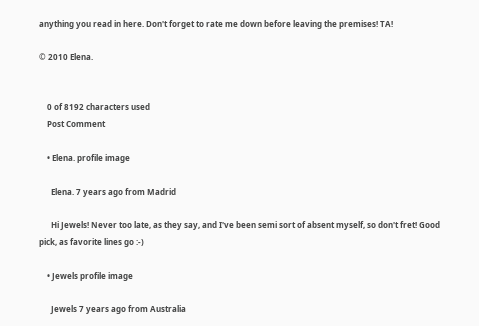anything you read in here. Don't forget to rate me down before leaving the premises! TA!

© 2010 Elena.


    0 of 8192 characters used
    Post Comment

    • Elena. profile image

      Elena. 7 years ago from Madrid

      Hi Jewels! Never too late, as they say, and I've been semi sort of absent myself, so don't fret! Good pick, as favorite lines go :-)

    • Jewels profile image

      Jewels 7 years ago from Australia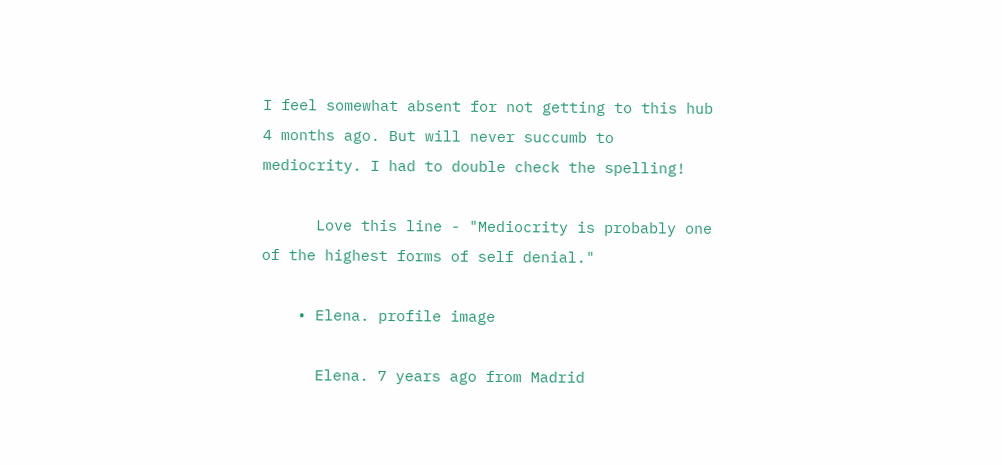I feel somewhat absent for not getting to this hub 4 months ago. But will never succumb to mediocrity. I had to double check the spelling!

      Love this line - "Mediocrity is probably one of the highest forms of self denial."

    • Elena. profile image

      Elena. 7 years ago from Madrid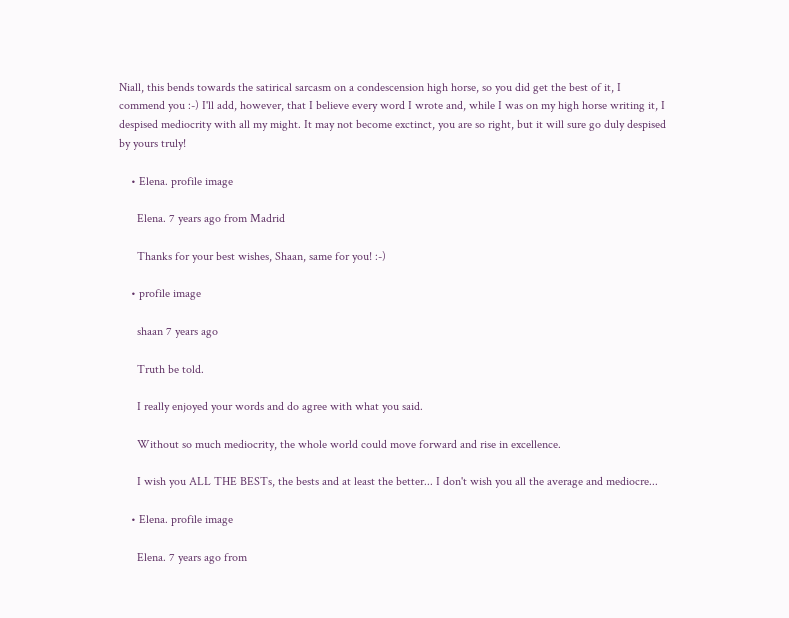Niall, this bends towards the satirical sarcasm on a condescension high horse, so you did get the best of it, I commend you :-) I'll add, however, that I believe every word I wrote and, while I was on my high horse writing it, I despised mediocrity with all my might. It may not become exctinct, you are so right, but it will sure go duly despised by yours truly!

    • Elena. profile image

      Elena. 7 years ago from Madrid

      Thanks for your best wishes, Shaan, same for you! :-)

    • profile image

      shaan 7 years ago

      Truth be told.

      I really enjoyed your words and do agree with what you said.

      Without so much mediocrity, the whole world could move forward and rise in excellence.

      I wish you ALL THE BESTs, the bests and at least the better... I don't wish you all the average and mediocre...

    • Elena. profile image

      Elena. 7 years ago from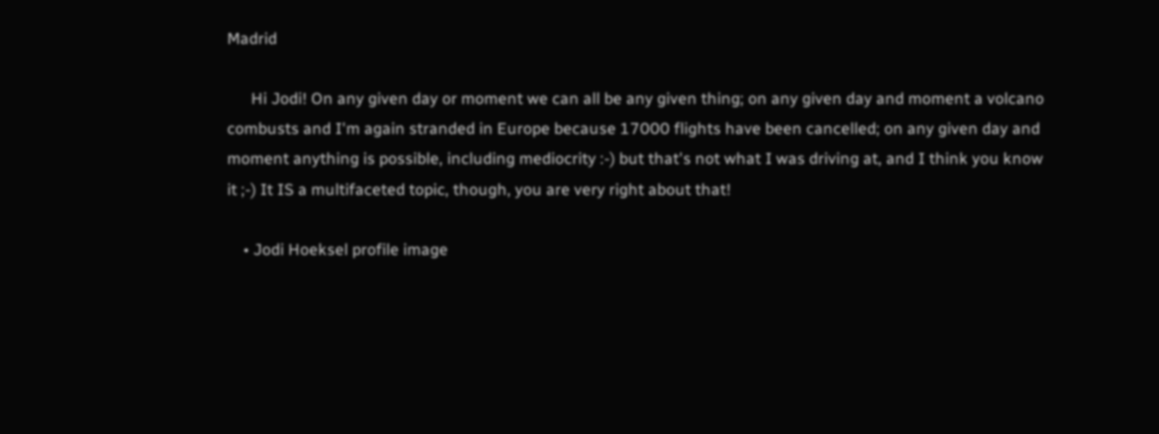Madrid

      Hi Jodi! On any given day or moment we can all be any given thing; on any given day and moment a volcano combusts and I'm again stranded in Europe because 17000 flights have been cancelled; on any given day and moment anything is possible, including mediocrity :-) but that's not what I was driving at, and I think you know it ;-) It IS a multifaceted topic, though, you are very right about that!

    • Jodi Hoeksel profile image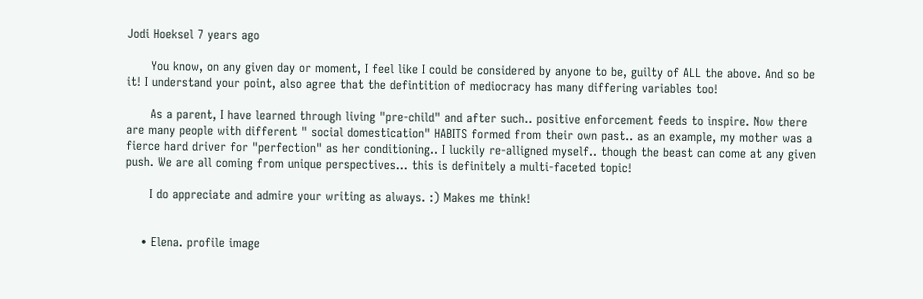Jodi Hoeksel 7 years ago

      You know, on any given day or moment, I feel like I could be considered by anyone to be, guilty of ALL the above. And so be it! I understand your point, also agree that the defintition of mediocracy has many differing variables too!

      As a parent, I have learned through living "pre-child" and after such.. positive enforcement feeds to inspire. Now there are many people with different " social domestication" HABITS formed from their own past.. as an example, my mother was a fierce hard driver for "perfection" as her conditioning.. I luckily re-alligned myself.. though the beast can come at any given push. We are all coming from unique perspectives... this is definitely a multi-faceted topic!

      I do appreciate and admire your writing as always. :) Makes me think!


    • Elena. profile image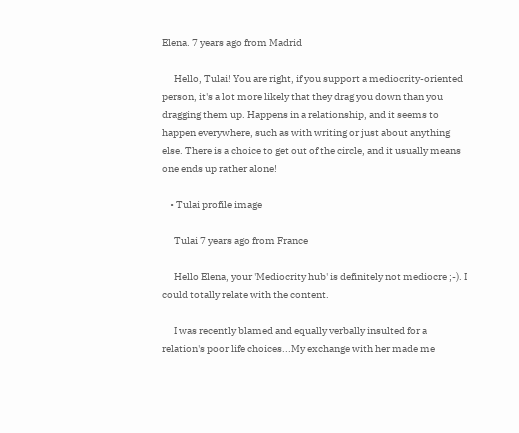Elena. 7 years ago from Madrid

      Hello, Tulai! You are right, if you support a mediocrity-oriented person, it's a lot more likely that they drag you down than you dragging them up. Happens in a relationship, and it seems to happen everywhere, such as with writing or just about anything else. There is a choice to get out of the circle, and it usually means one ends up rather alone!

    • Tulai profile image

      Tulai 7 years ago from France

      Hello Elena, your 'Mediocrity hub' is definitely not mediocre ;-). I could totally relate with the content.

      I was recently blamed and equally verbally insulted for a relation's poor life choices...My exchange with her made me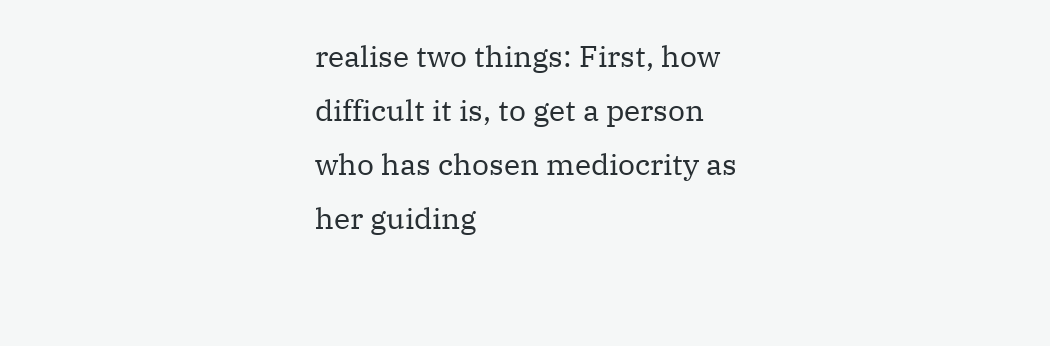realise two things: First, how difficult it is, to get a person who has chosen mediocrity as her guiding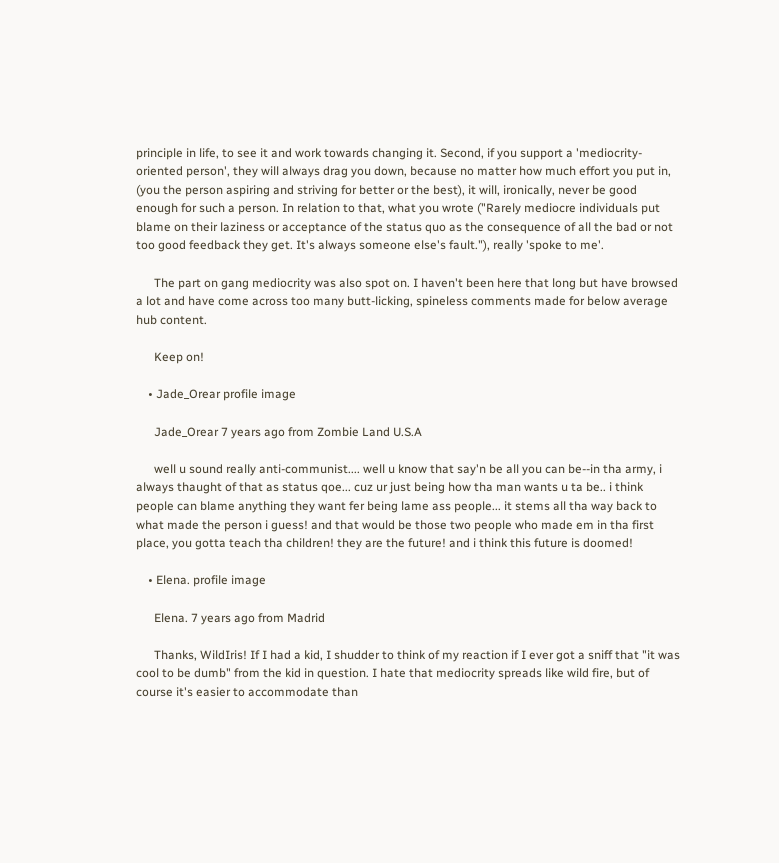principle in life, to see it and work towards changing it. Second, if you support a 'mediocrity-oriented person', they will always drag you down, because no matter how much effort you put in, (you the person aspiring and striving for better or the best), it will, ironically, never be good enough for such a person. In relation to that, what you wrote ("Rarely mediocre individuals put blame on their laziness or acceptance of the status quo as the consequence of all the bad or not too good feedback they get. It's always someone else's fault."), really 'spoke to me'.

      The part on gang mediocrity was also spot on. I haven't been here that long but have browsed a lot and have come across too many butt-licking, spineless comments made for below average hub content.

      Keep on!

    • Jade_Orear profile image

      Jade_Orear 7 years ago from Zombie Land U.S.A

      well u sound really anti-communist.... well u know that say'n be all you can be--in tha army, i always thaught of that as status qoe... cuz ur just being how tha man wants u ta be.. i think people can blame anything they want fer being lame ass people... it stems all tha way back to what made the person i guess! and that would be those two people who made em in tha first place, you gotta teach tha children! they are the future! and i think this future is doomed!

    • Elena. profile image

      Elena. 7 years ago from Madrid

      Thanks, WildIris! If I had a kid, I shudder to think of my reaction if I ever got a sniff that "it was cool to be dumb" from the kid in question. I hate that mediocrity spreads like wild fire, but of course it's easier to accommodate than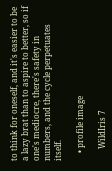to think for oneself, and it's easier to be a lazy brat than to aspire to better, so if one's mediocre, there's safety in numbers, and the cycle perpetuates itself.

    • profile image

      WildIris 7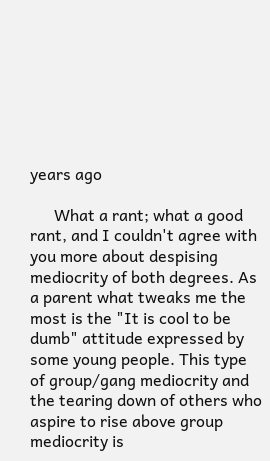years ago

      What a rant; what a good rant, and I couldn't agree with you more about despising mediocrity of both degrees. As a parent what tweaks me the most is the "It is cool to be dumb" attitude expressed by some young people. This type of group/gang mediocrity and the tearing down of others who aspire to rise above group mediocrity is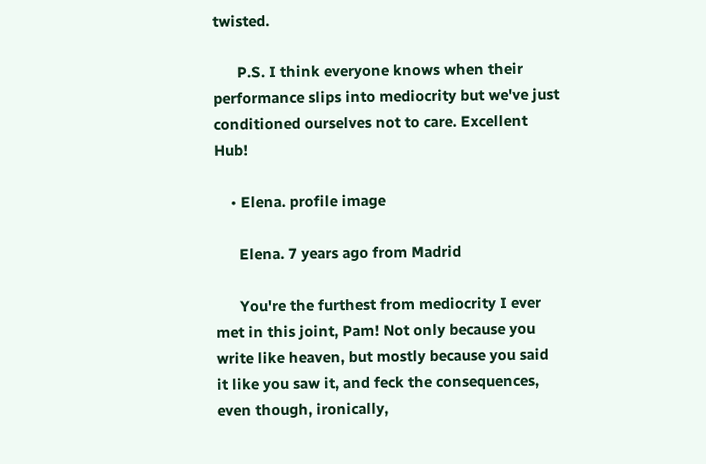twisted.

      P.S. I think everyone knows when their performance slips into mediocrity but we've just conditioned ourselves not to care. Excellent Hub!

    • Elena. profile image

      Elena. 7 years ago from Madrid

      You're the furthest from mediocrity I ever met in this joint, Pam! Not only because you write like heaven, but mostly because you said it like you saw it, and feck the consequences, even though, ironically,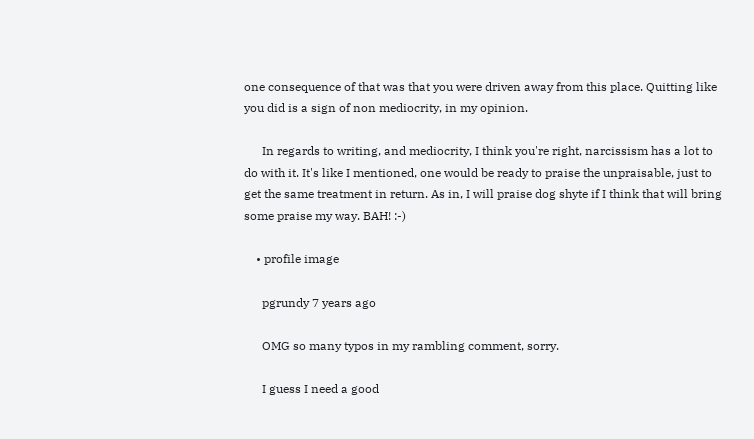one consequence of that was that you were driven away from this place. Quitting like you did is a sign of non mediocrity, in my opinion.

      In regards to writing, and mediocrity, I think you're right, narcissism has a lot to do with it. It's like I mentioned, one would be ready to praise the unpraisable, just to get the same treatment in return. As in, I will praise dog shyte if I think that will bring some praise my way. BAH! :-)

    • profile image

      pgrundy 7 years ago

      OMG so many typos in my rambling comment, sorry.

      I guess I need a good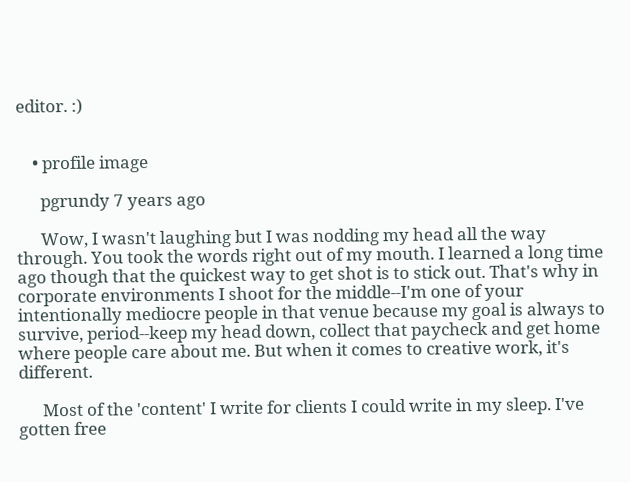editor. :)


    • profile image

      pgrundy 7 years ago

      Wow, I wasn't laughing but I was nodding my head all the way through. You took the words right out of my mouth. I learned a long time ago though that the quickest way to get shot is to stick out. That's why in corporate environments I shoot for the middle--I'm one of your intentionally mediocre people in that venue because my goal is always to survive, period--keep my head down, collect that paycheck and get home where people care about me. But when it comes to creative work, it's different.

      Most of the 'content' I write for clients I could write in my sleep. I've gotten free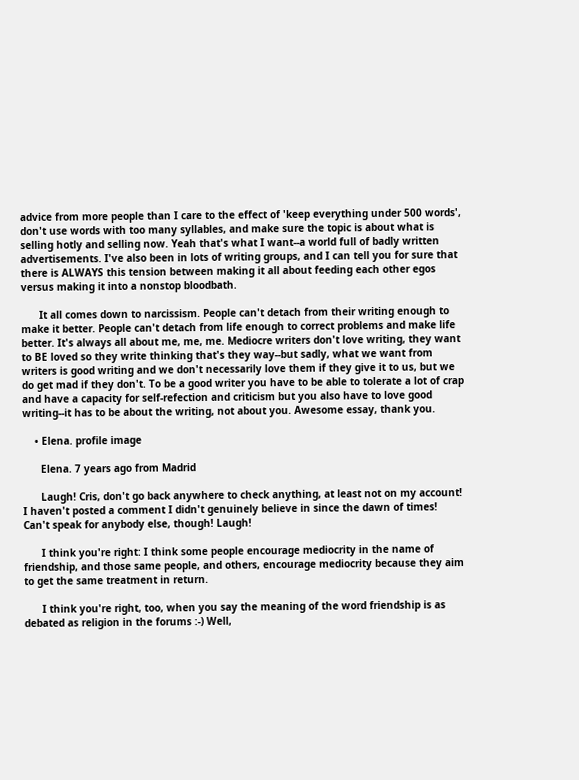advice from more people than I care to the effect of 'keep everything under 500 words', don't use words with too many syllables, and make sure the topic is about what is selling hotly and selling now. Yeah that's what I want--a world full of badly written advertisements. I've also been in lots of writing groups, and I can tell you for sure that there is ALWAYS this tension between making it all about feeding each other egos versus making it into a nonstop bloodbath.

      It all comes down to narcissism. People can't detach from their writing enough to make it better. People can't detach from life enough to correct problems and make life better. It's always all about me, me, me. Mediocre writers don't love writing, they want to BE loved so they write thinking that's they way--but sadly, what we want from writers is good writing and we don't necessarily love them if they give it to us, but we do get mad if they don't. To be a good writer you have to be able to tolerate a lot of crap and have a capacity for self-refection and criticism but you also have to love good writing--it has to be about the writing, not about you. Awesome essay, thank you.

    • Elena. profile image

      Elena. 7 years ago from Madrid

      Laugh! Cris, don't go back anywhere to check anything, at least not on my account! I haven't posted a comment I didn't genuinely believe in since the dawn of times! Can't speak for anybody else, though! Laugh!

      I think you're right: I think some people encourage mediocrity in the name of friendship, and those same people, and others, encourage mediocrity because they aim to get the same treatment in return.

      I think you're right, too, when you say the meaning of the word friendship is as debated as religion in the forums :-) Well,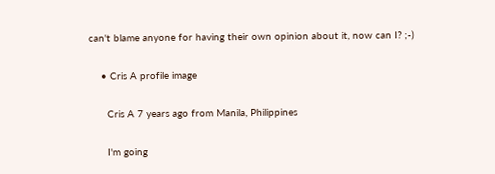can't blame anyone for having their own opinion about it, now can I? ;-)

    • Cris A profile image

      Cris A 7 years ago from Manila, Philippines

      I'm going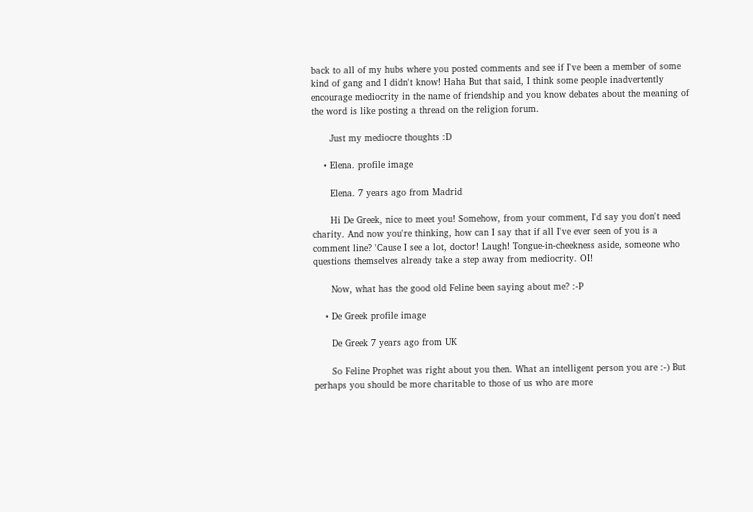back to all of my hubs where you posted comments and see if I've been a member of some kind of gang and I didn't know! Haha But that said, I think some people inadvertently encourage mediocrity in the name of friendship and you know debates about the meaning of the word is like posting a thread on the religion forum.

      Just my mediocre thoughts :D

    • Elena. profile image

      Elena. 7 years ago from Madrid

      Hi De Greek, nice to meet you! Somehow, from your comment, I'd say you don't need charity. And now you're thinking, how can I say that if all I've ever seen of you is a comment line? 'Cause I see a lot, doctor! Laugh! Tongue-in-cheekness aside, someone who questions themselves already take a step away from mediocrity. OI!

      Now, what has the good old Feline been saying about me? :-P

    • De Greek profile image

      De Greek 7 years ago from UK

      So Feline Prophet was right about you then. What an intelligent person you are :-) But perhaps you should be more charitable to those of us who are more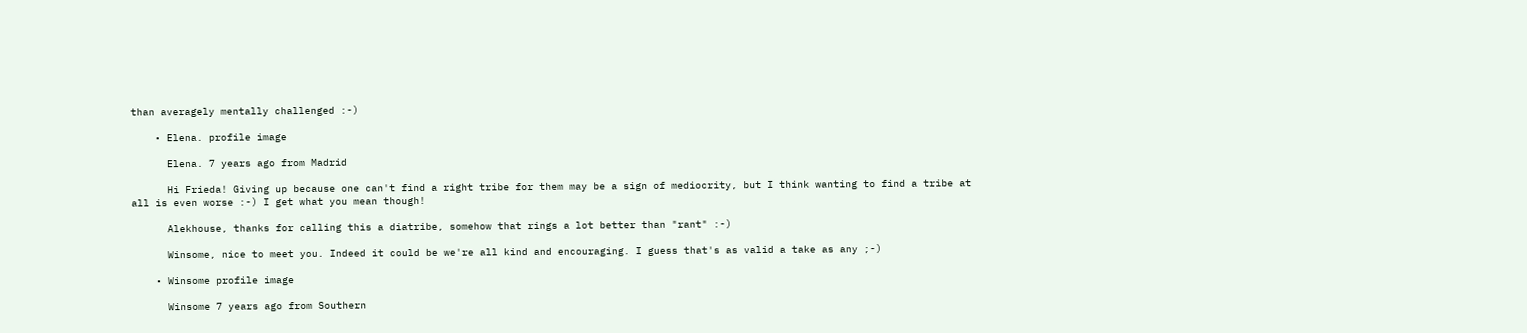than averagely mentally challenged :-)

    • Elena. profile image

      Elena. 7 years ago from Madrid

      Hi Frieda! Giving up because one can't find a right tribe for them may be a sign of mediocrity, but I think wanting to find a tribe at all is even worse :-) I get what you mean though!

      Alekhouse, thanks for calling this a diatribe, somehow that rings a lot better than "rant" :-)

      Winsome, nice to meet you. Indeed it could be we're all kind and encouraging. I guess that's as valid a take as any ;-)

    • Winsome profile image

      Winsome 7 years ago from Southern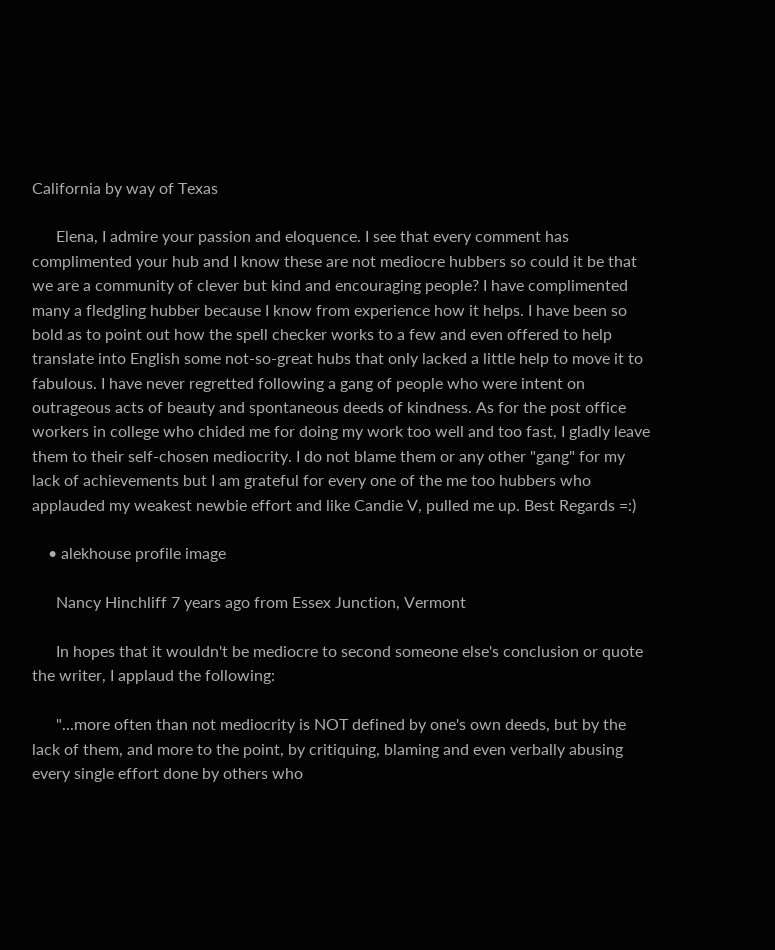California by way of Texas

      Elena, I admire your passion and eloquence. I see that every comment has complimented your hub and I know these are not mediocre hubbers so could it be that we are a community of clever but kind and encouraging people? I have complimented many a fledgling hubber because I know from experience how it helps. I have been so bold as to point out how the spell checker works to a few and even offered to help translate into English some not-so-great hubs that only lacked a little help to move it to fabulous. I have never regretted following a gang of people who were intent on outrageous acts of beauty and spontaneous deeds of kindness. As for the post office workers in college who chided me for doing my work too well and too fast, I gladly leave them to their self-chosen mediocrity. I do not blame them or any other "gang" for my lack of achievements but I am grateful for every one of the me too hubbers who applauded my weakest newbie effort and like Candie V, pulled me up. Best Regards =:)

    • alekhouse profile image

      Nancy Hinchliff 7 years ago from Essex Junction, Vermont

      In hopes that it wouldn't be mediocre to second someone else's conclusion or quote the writer, I applaud the following:

      "...more often than not mediocrity is NOT defined by one's own deeds, but by the lack of them, and more to the point, by critiquing, blaming and even verbally abusing every single effort done by others who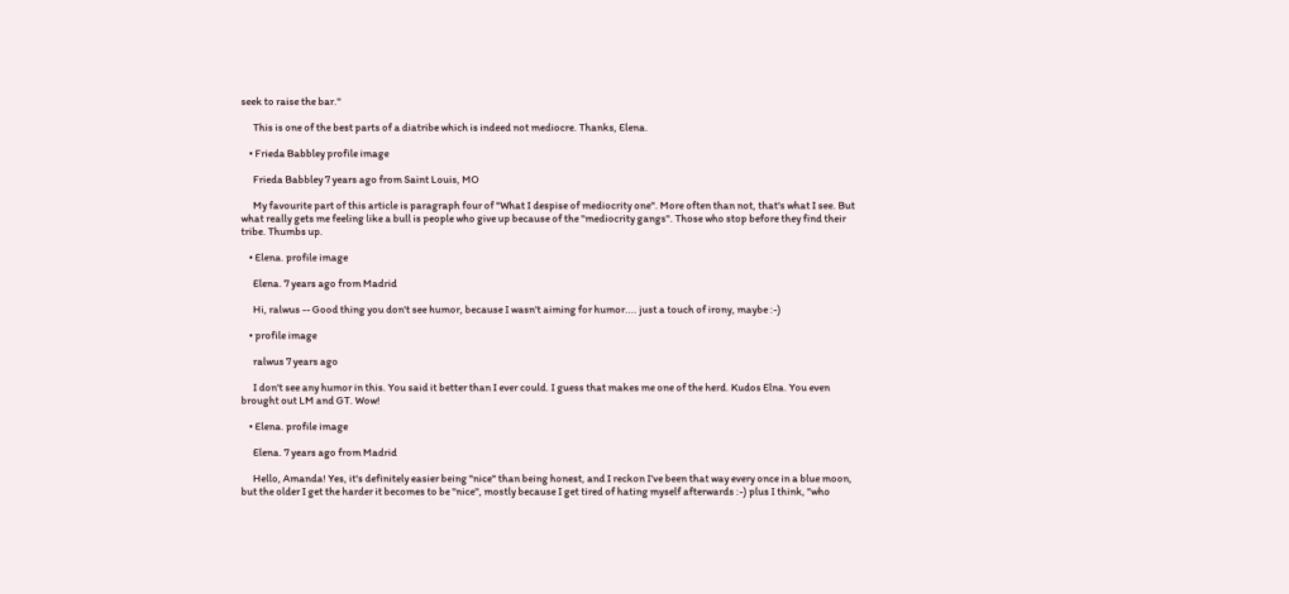seek to raise the bar."

      This is one of the best parts of a diatribe which is indeed not mediocre. Thanks, Elena.

    • Frieda Babbley profile image

      Frieda Babbley 7 years ago from Saint Louis, MO

      My favourite part of this article is paragraph four of "What I despise of mediocrity one". More often than not, that's what I see. But what really gets me feeling like a bull is people who give up because of the "mediocrity gangs". Those who stop before they find their tribe. Thumbs up.

    • Elena. profile image

      Elena. 7 years ago from Madrid

      Hi, ralwus -- Good thing you don't see humor, because I wasn't aiming for humor.... just a touch of irony, maybe :-)

    • profile image

      ralwus 7 years ago

      I don't see any humor in this. You said it better than I ever could. I guess that makes me one of the herd. Kudos Elna. You even brought out LM and GT. Wow!

    • Elena. profile image

      Elena. 7 years ago from Madrid

      Hello, Amanda! Yes, it's definitely easier being "nice" than being honest, and I reckon I've been that way every once in a blue moon, but the older I get the harder it becomes to be "nice", mostly because I get tired of hating myself afterwards :-) plus I think, "who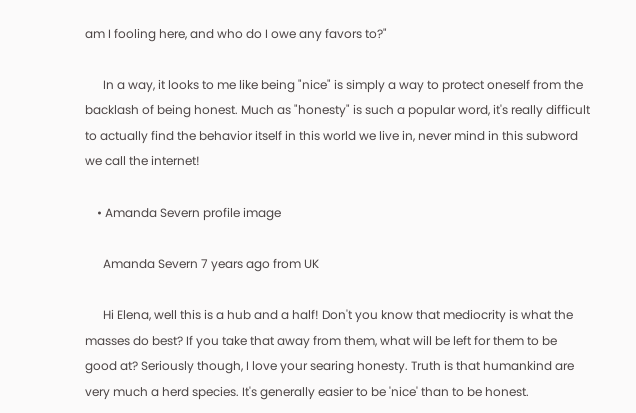am I fooling here, and who do I owe any favors to?"

      In a way, it looks to me like being "nice" is simply a way to protect oneself from the backlash of being honest. Much as "honesty" is such a popular word, it's really difficult to actually find the behavior itself in this world we live in, never mind in this subword we call the internet!

    • Amanda Severn profile image

      Amanda Severn 7 years ago from UK

      Hi Elena, well this is a hub and a half! Don't you know that mediocrity is what the masses do best? If you take that away from them, what will be left for them to be good at? Seriously though, I love your searing honesty. Truth is that humankind are very much a herd species. It's generally easier to be 'nice' than to be honest.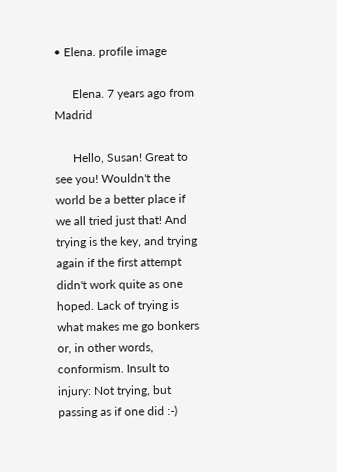• Elena. profile image

      Elena. 7 years ago from Madrid

      Hello, Susan! Great to see you! Wouldn't the world be a better place if we all tried just that! And trying is the key, and trying again if the first attempt didn't work quite as one hoped. Lack of trying is what makes me go bonkers or, in other words, conformism. Insult to injury: Not trying, but passing as if one did :-)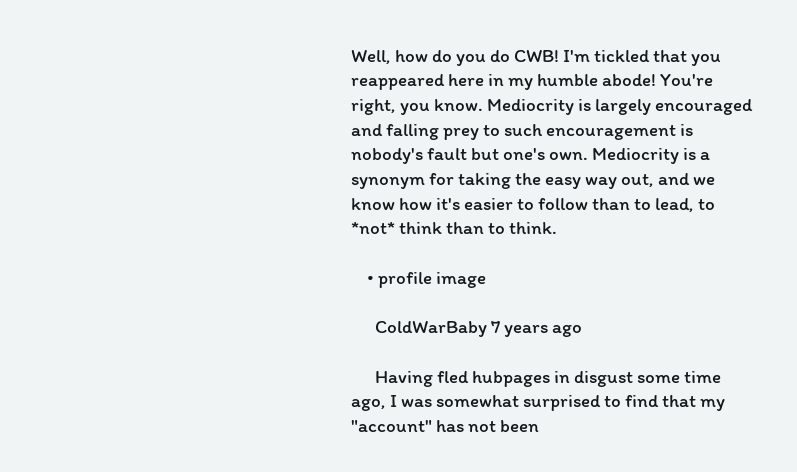Well, how do you do CWB! I'm tickled that you reappeared here in my humble abode! You're right, you know. Mediocrity is largely encouraged and falling prey to such encouragement is nobody's fault but one's own. Mediocrity is a synonym for taking the easy way out, and we know how it's easier to follow than to lead, to *not* think than to think.

    • profile image

      ColdWarBaby 7 years ago

      Having fled hubpages in disgust some time ago, I was somewhat surprised to find that my "account" has not been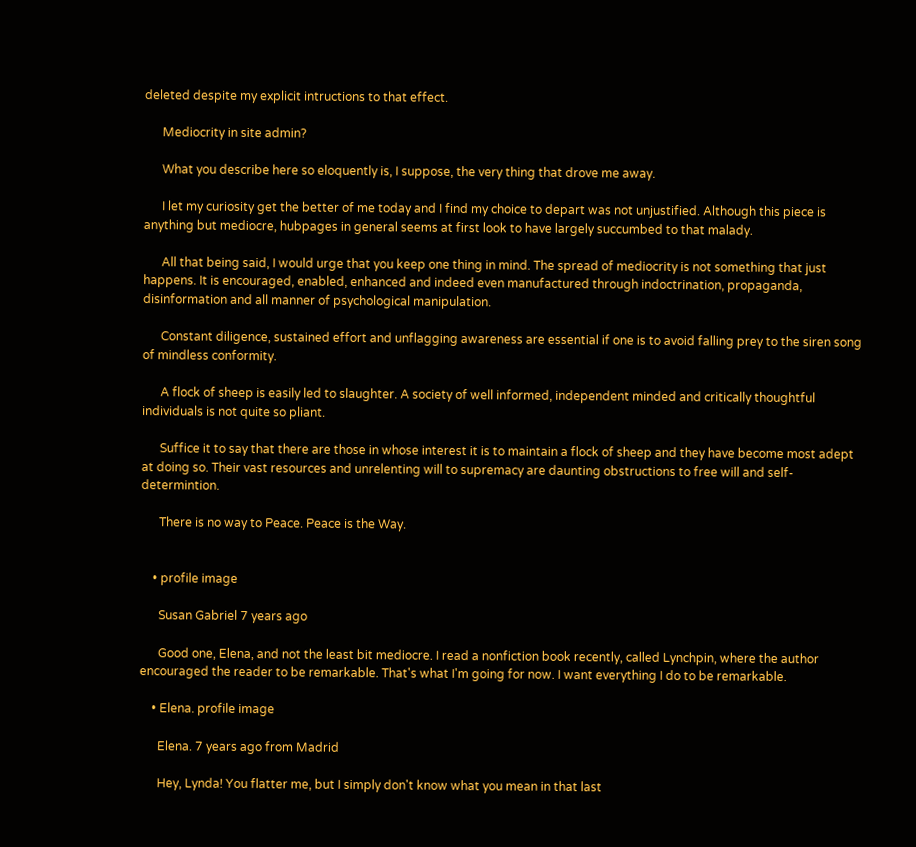deleted despite my explicit intructions to that effect.

      Mediocrity in site admin?

      What you describe here so eloquently is, I suppose, the very thing that drove me away.

      I let my curiosity get the better of me today and I find my choice to depart was not unjustified. Although this piece is anything but mediocre, hubpages in general seems at first look to have largely succumbed to that malady.

      All that being said, I would urge that you keep one thing in mind. The spread of mediocrity is not something that just happens. It is encouraged, enabled, enhanced and indeed even manufactured through indoctrination, propaganda, disinformation and all manner of psychological manipulation.

      Constant diligence, sustained effort and unflagging awareness are essential if one is to avoid falling prey to the siren song of mindless conformity.

      A flock of sheep is easily led to slaughter. A society of well informed, independent minded and critically thoughtful individuals is not quite so pliant.

      Suffice it to say that there are those in whose interest it is to maintain a flock of sheep and they have become most adept at doing so. Their vast resources and unrelenting will to supremacy are daunting obstructions to free will and self-determintion.

      There is no way to Peace. Peace is the Way.


    • profile image

      Susan Gabriel 7 years ago

      Good one, Elena, and not the least bit mediocre. I read a nonfiction book recently, called Lynchpin, where the author encouraged the reader to be remarkable. That's what I'm going for now. I want everything I do to be remarkable.

    • Elena. profile image

      Elena. 7 years ago from Madrid

      Hey, Lynda! You flatter me, but I simply don't know what you mean in that last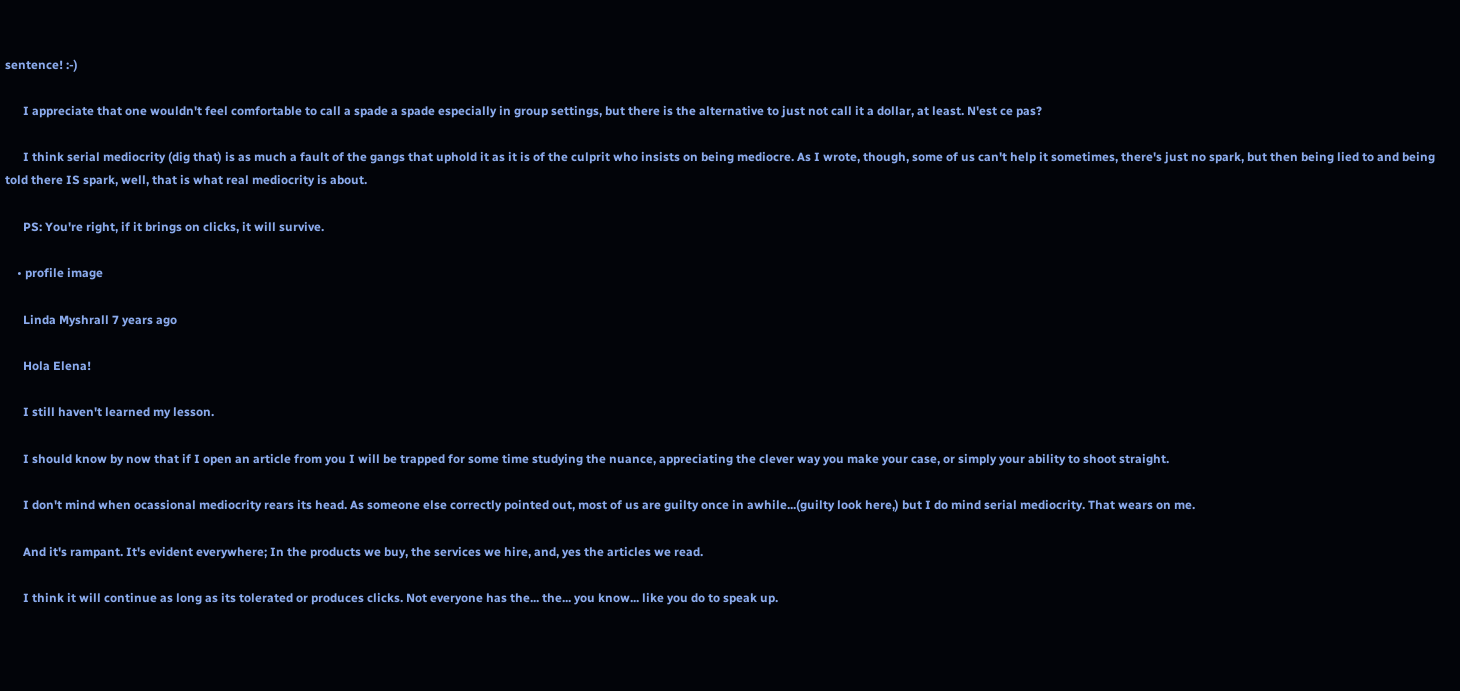sentence! :-)

      I appreciate that one wouldn't feel comfortable to call a spade a spade especially in group settings, but there is the alternative to just not call it a dollar, at least. N'est ce pas?

      I think serial mediocrity (dig that) is as much a fault of the gangs that uphold it as it is of the culprit who insists on being mediocre. As I wrote, though, some of us can't help it sometimes, there's just no spark, but then being lied to and being told there IS spark, well, that is what real mediocrity is about.

      PS: You're right, if it brings on clicks, it will survive.

    • profile image

      Linda Myshrall 7 years ago

      Hola Elena!

      I still haven't learned my lesson.

      I should know by now that if I open an article from you I will be trapped for some time studying the nuance, appreciating the clever way you make your case, or simply your ability to shoot straight.

      I don't mind when ocassional mediocrity rears its head. As someone else correctly pointed out, most of us are guilty once in awhile...(guilty look here,) but I do mind serial mediocrity. That wears on me.

      And it's rampant. It's evident everywhere; In the products we buy, the services we hire, and, yes the articles we read.

      I think it will continue as long as its tolerated or produces clicks. Not everyone has the... the... you know... like you do to speak up.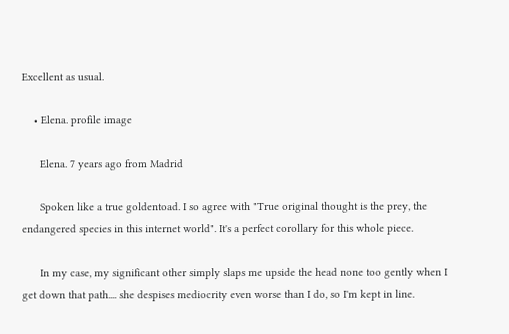Excellent as usual.

    • Elena. profile image

      Elena. 7 years ago from Madrid

      Spoken like a true goldentoad. I so agree with "True original thought is the prey, the endangered species in this internet world". It's a perfect corollary for this whole piece.

      In my case, my significant other simply slaps me upside the head none too gently when I get down that path.... she despises mediocrity even worse than I do, so I'm kept in line.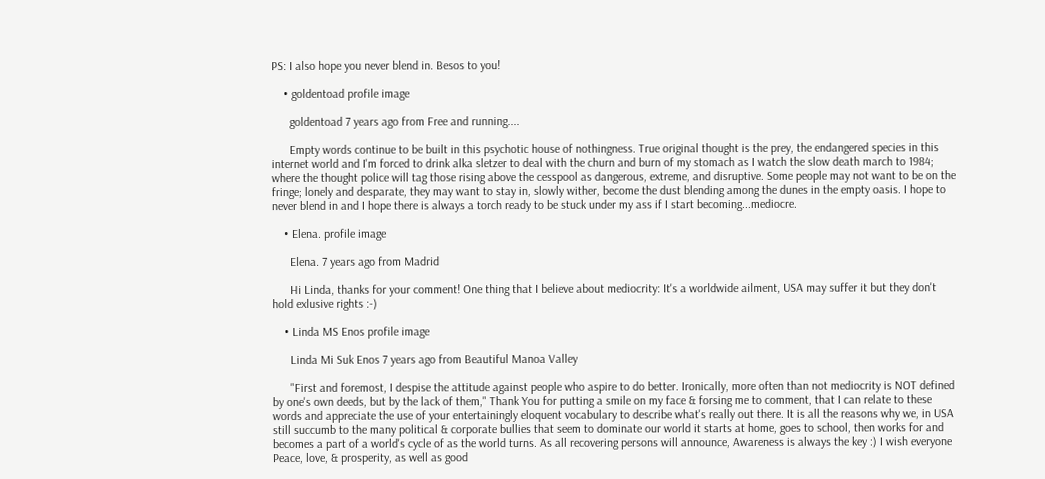PS: I also hope you never blend in. Besos to you!

    • goldentoad profile image

      goldentoad 7 years ago from Free and running....

      Empty words continue to be built in this psychotic house of nothingness. True original thought is the prey, the endangered species in this internet world and I'm forced to drink alka sletzer to deal with the churn and burn of my stomach as I watch the slow death march to 1984; where the thought police will tag those rising above the cesspool as dangerous, extreme, and disruptive. Some people may not want to be on the fringe; lonely and desparate, they may want to stay in, slowly wither, become the dust blending among the dunes in the empty oasis. I hope to never blend in and I hope there is always a torch ready to be stuck under my ass if I start becoming...mediocre.

    • Elena. profile image

      Elena. 7 years ago from Madrid

      Hi Linda, thanks for your comment! One thing that I believe about mediocrity: It's a worldwide ailment, USA may suffer it but they don't hold exlusive rights :-)

    • Linda MS Enos profile image

      Linda Mi Suk Enos 7 years ago from Beautiful Manoa Valley

      "First and foremost, I despise the attitude against people who aspire to do better. Ironically, more often than not mediocrity is NOT defined by one's own deeds, but by the lack of them," Thank You for putting a smile on my face & forsing me to comment, that I can relate to these words and appreciate the use of your entertainingly eloquent vocabulary to describe what's really out there. It is all the reasons why we, in USA still succumb to the many political & corporate bullies that seem to dominate our world it starts at home, goes to school, then works for and becomes a part of a world's cycle of as the world turns. As all recovering persons will announce, Awareness is always the key :) I wish everyone Peace, love, & prosperity, as well as good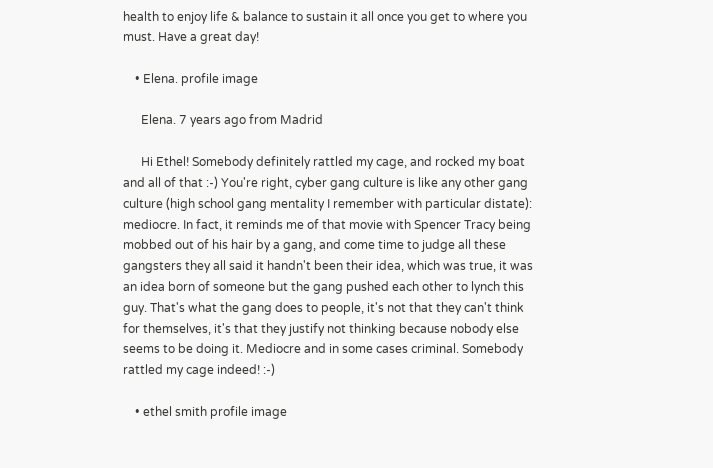health to enjoy life & balance to sustain it all once you get to where you must. Have a great day!

    • Elena. profile image

      Elena. 7 years ago from Madrid

      Hi Ethel! Somebody definitely rattled my cage, and rocked my boat and all of that :-) You're right, cyber gang culture is like any other gang culture (high school gang mentality I remember with particular distate): mediocre. In fact, it reminds me of that movie with Spencer Tracy being mobbed out of his hair by a gang, and come time to judge all these gangsters they all said it handn't been their idea, which was true, it was an idea born of someone but the gang pushed each other to lynch this guy. That's what the gang does to people, it's not that they can't think for themselves, it's that they justify not thinking because nobody else seems to be doing it. Mediocre and in some cases criminal. Somebody rattled my cage indeed! :-)

    • ethel smith profile image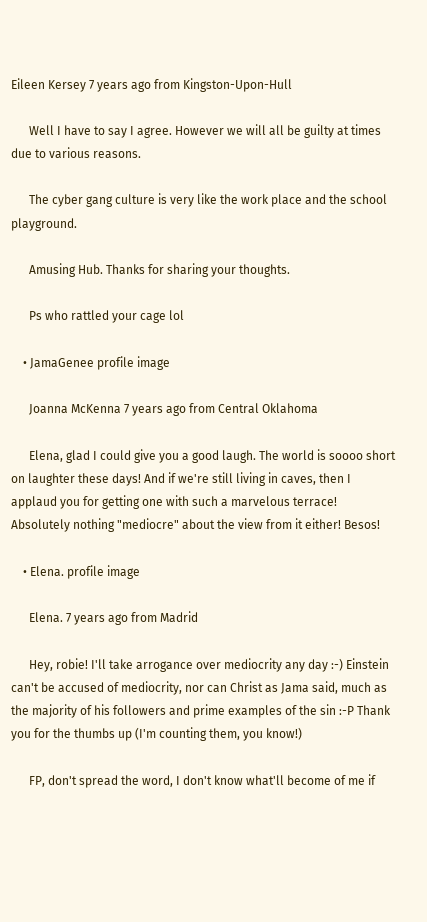Eileen Kersey 7 years ago from Kingston-Upon-Hull

      Well I have to say I agree. However we will all be guilty at times due to various reasons.

      The cyber gang culture is very like the work place and the school playground.

      Amusing Hub. Thanks for sharing your thoughts.

      Ps who rattled your cage lol

    • JamaGenee profile image

      Joanna McKenna 7 years ago from Central Oklahoma

      Elena, glad I could give you a good laugh. The world is soooo short on laughter these days! And if we're still living in caves, then I applaud you for getting one with such a marvelous terrace! Absolutely nothing "mediocre" about the view from it either! Besos!

    • Elena. profile image

      Elena. 7 years ago from Madrid

      Hey, robie! I'll take arrogance over mediocrity any day :-) Einstein can't be accused of mediocrity, nor can Christ as Jama said, much as the majority of his followers and prime examples of the sin :-P Thank you for the thumbs up (I'm counting them, you know!)

      FP, don't spread the word, I don't know what'll become of me if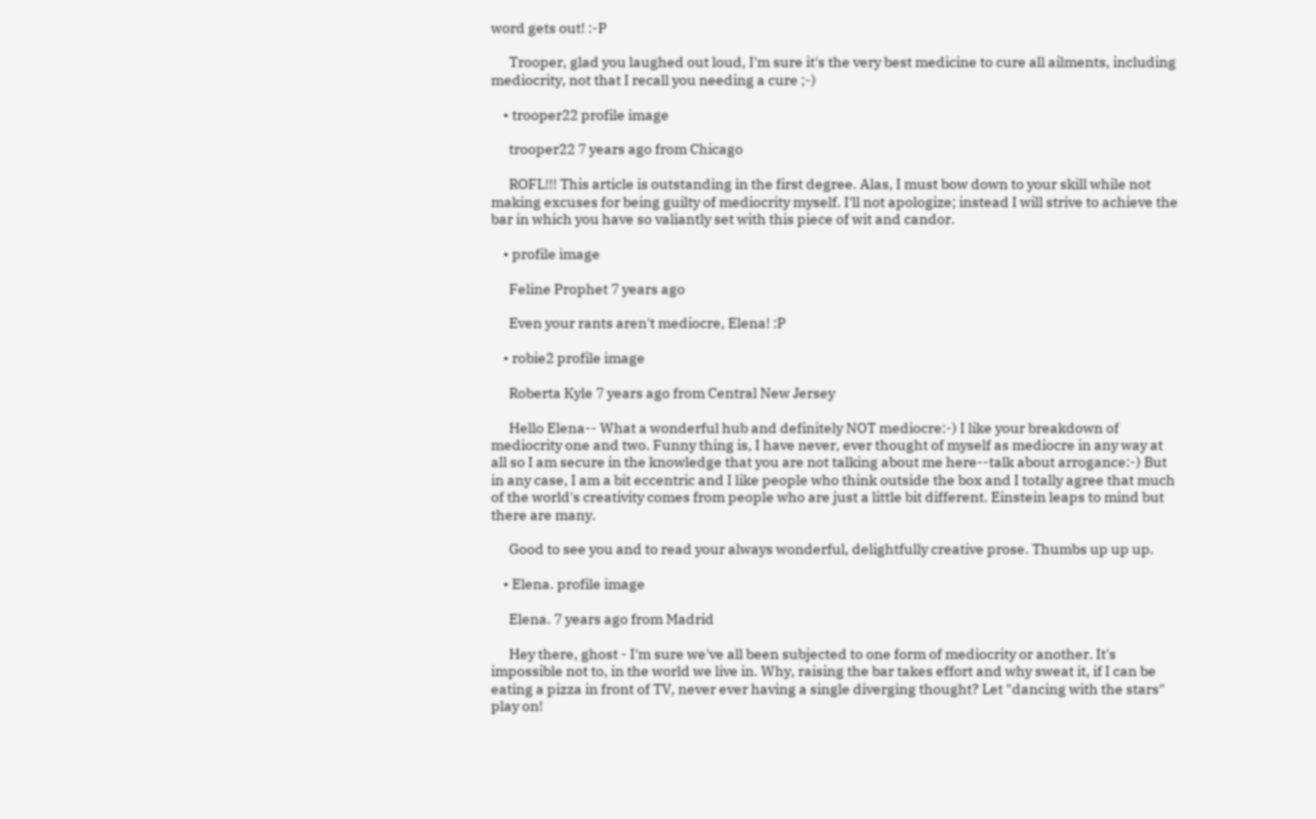word gets out! :-P

      Trooper, glad you laughed out loud, I'm sure it's the very best medicine to cure all ailments, including mediocrity, not that I recall you needing a cure ;-)

    • trooper22 profile image

      trooper22 7 years ago from Chicago

      ROFL!!! This article is outstanding in the first degree. Alas, I must bow down to your skill while not making excuses for being guilty of mediocrity myself. I'll not apologize; instead I will strive to achieve the bar in which you have so valiantly set with this piece of wit and candor.

    • profile image

      Feline Prophet 7 years ago

      Even your rants aren't mediocre, Elena! :P

    • robie2 profile image

      Roberta Kyle 7 years ago from Central New Jersey

      Hello Elena-- What a wonderful hub and definitely NOT mediocre:-) I like your breakdown of mediocrity one and two. Funny thing is, I have never, ever thought of myself as mediocre in any way at all so I am secure in the knowledge that you are not talking about me here--talk about arrogance:-) But in any case, I am a bit eccentric and I like people who think outside the box and I totally agree that much of the world's creativity comes from people who are just a little bit different. Einstein leaps to mind but there are many.

      Good to see you and to read your always wonderful, delightfully creative prose. Thumbs up up up.

    • Elena. profile image

      Elena. 7 years ago from Madrid

      Hey there, ghost - I'm sure we've all been subjected to one form of mediocrity or another. It's impossible not to, in the world we live in. Why, raising the bar takes effort and why sweat it, if I can be eating a pizza in front of TV, never ever having a single diverging thought? Let "dancing with the stars" play on!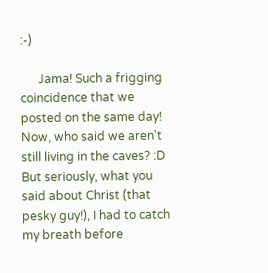:-)

      Jama! Such a frigging coincidence that we posted on the same day! Now, who said we aren't still living in the caves? :D But seriously, what you said about Christ (that pesky guy!), I had to catch my breath before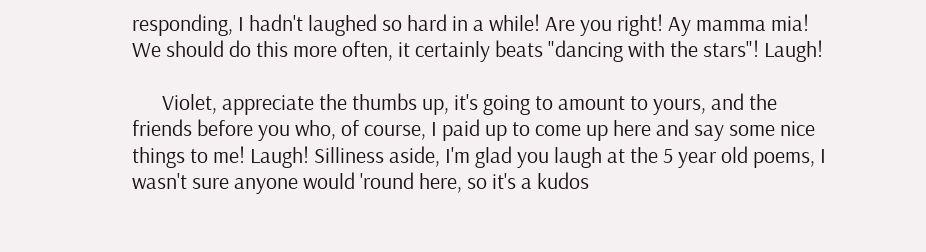responding, I hadn't laughed so hard in a while! Are you right! Ay mamma mia! We should do this more often, it certainly beats "dancing with the stars"! Laugh!

      Violet, appreciate the thumbs up, it's going to amount to yours, and the friends before you who, of course, I paid up to come up here and say some nice things to me! Laugh! Silliness aside, I'm glad you laugh at the 5 year old poems, I wasn't sure anyone would 'round here, so it's a kudos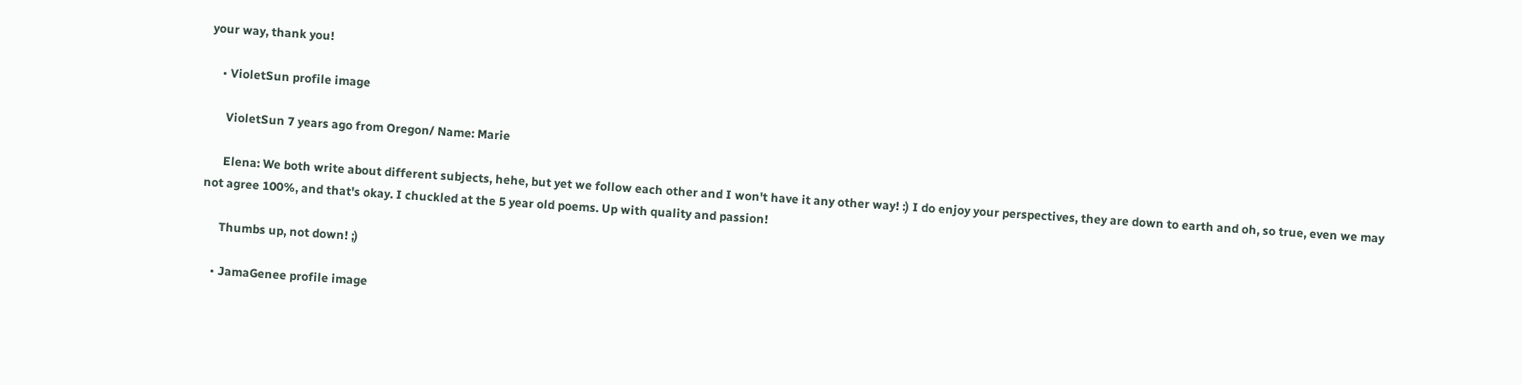your way, thank you!

    • VioletSun profile image

      VioletSun 7 years ago from Oregon/ Name: Marie

      Elena: We both write about different subjects, hehe, but yet we follow each other and I won't have it any other way! :) I do enjoy your perspectives, they are down to earth and oh, so true, even we may not agree 100%, and that's okay. I chuckled at the 5 year old poems. Up with quality and passion!

      Thumbs up, not down! ;)

    • JamaGenee profile image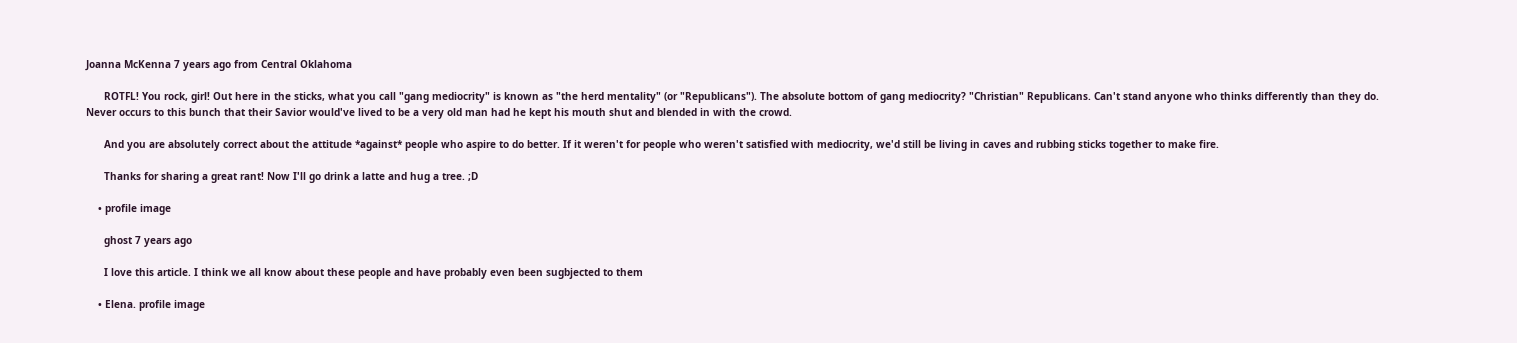Joanna McKenna 7 years ago from Central Oklahoma

      ROTFL! You rock, girl! Out here in the sticks, what you call "gang mediocrity" is known as "the herd mentality" (or "Republicans"). The absolute bottom of gang mediocrity? "Christian" Republicans. Can't stand anyone who thinks differently than they do. Never occurs to this bunch that their Savior would've lived to be a very old man had he kept his mouth shut and blended in with the crowd.

      And you are absolutely correct about the attitude *against* people who aspire to do better. If it weren't for people who weren't satisfied with mediocrity, we'd still be living in caves and rubbing sticks together to make fire.

      Thanks for sharing a great rant! Now I'll go drink a latte and hug a tree. ;D

    • profile image

      ghost 7 years ago

      I love this article. I think we all know about these people and have probably even been sugbjected to them

    • Elena. profile image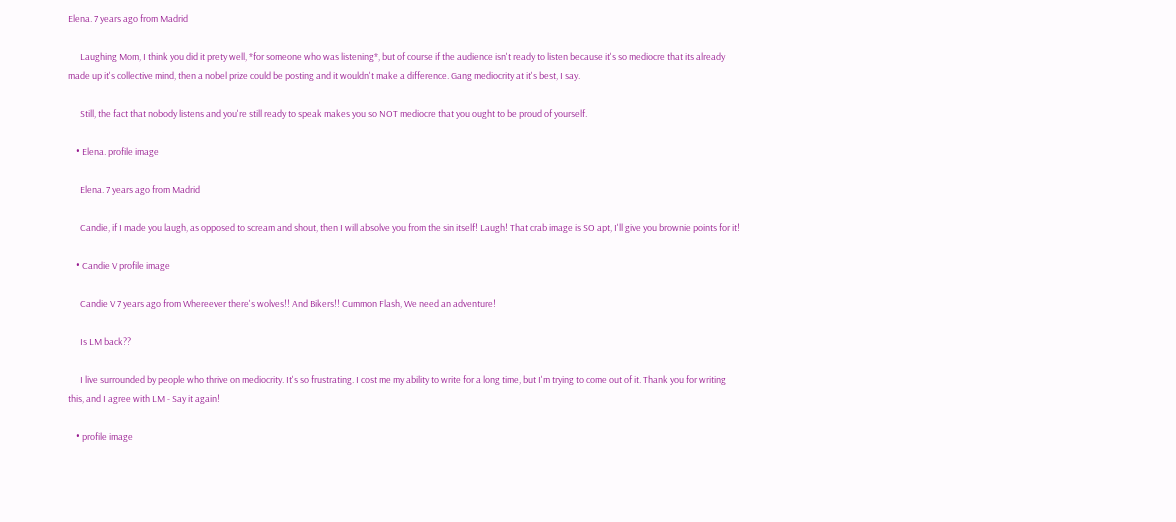Elena. 7 years ago from Madrid

      Laughing Mom, I think you did it prety well, *for someone who was listening*, but of course if the audience isn't ready to listen because it's so mediocre that its already made up it's collective mind, then a nobel prize could be posting and it wouldn't make a difference. Gang mediocrity at it's best, I say.

      Still, the fact that nobody listens and you're still ready to speak makes you so NOT mediocre that you ought to be proud of yourself.

    • Elena. profile image

      Elena. 7 years ago from Madrid

      Candie, if I made you laugh, as opposed to scream and shout, then I will absolve you from the sin itself! Laugh! That crab image is SO apt, I'll give you brownie points for it!

    • Candie V profile image

      Candie V 7 years ago from Whereever there's wolves!! And Bikers!! Cummon Flash, We need an adventure!

      Is LM back??

      I live surrounded by people who thrive on mediocrity. It's so frustrating. I cost me my ability to write for a long time, but I'm trying to come out of it. Thank you for writing this, and I agree with LM - Say it again!

    • profile image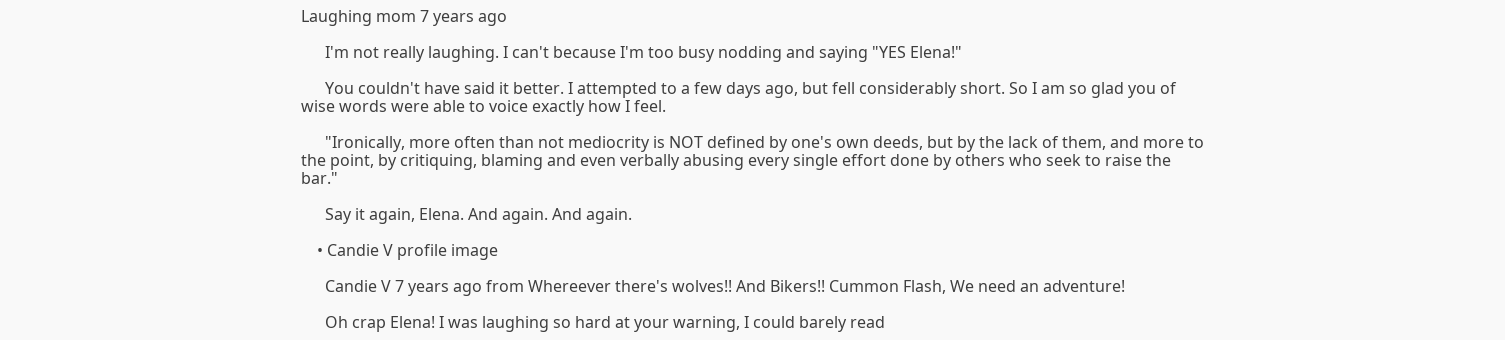Laughing mom 7 years ago

      I'm not really laughing. I can't because I'm too busy nodding and saying "YES Elena!"

      You couldn't have said it better. I attempted to a few days ago, but fell considerably short. So I am so glad you of wise words were able to voice exactly how I feel.

      "Ironically, more often than not mediocrity is NOT defined by one's own deeds, but by the lack of them, and more to the point, by critiquing, blaming and even verbally abusing every single effort done by others who seek to raise the bar."

      Say it again, Elena. And again. And again.

    • Candie V profile image

      Candie V 7 years ago from Whereever there's wolves!! And Bikers!! Cummon Flash, We need an adventure!

      Oh crap Elena! I was laughing so hard at your warning, I could barely read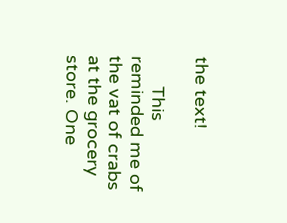the text!

      This reminded me of the vat of crabs at the grocery store. One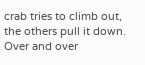crab tries to climb out, the others pull it down. Over and over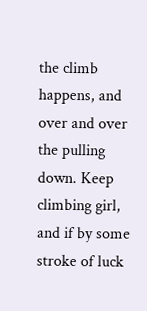the climb happens, and over and over the pulling down. Keep climbing girl, and if by some stroke of luck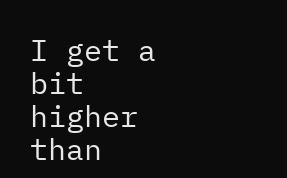I get a bit higher than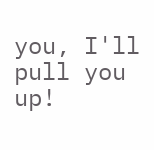you, I'll pull you up!